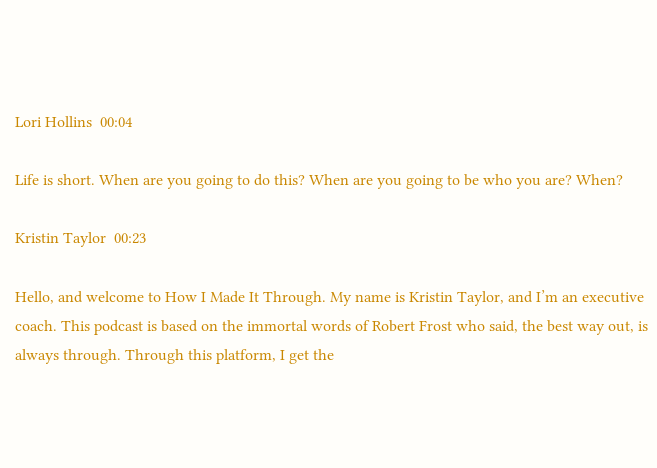Lori Hollins  00:04

Life is short. When are you going to do this? When are you going to be who you are? When?

Kristin Taylor  00:23

Hello, and welcome to How I Made It Through. My name is Kristin Taylor, and I’m an executive coach. This podcast is based on the immortal words of Robert Frost who said, the best way out, is always through. Through this platform, I get the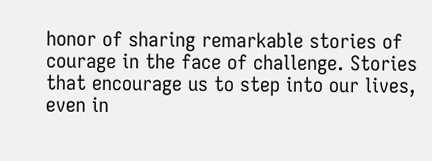honor of sharing remarkable stories of courage in the face of challenge. Stories that encourage us to step into our lives, even in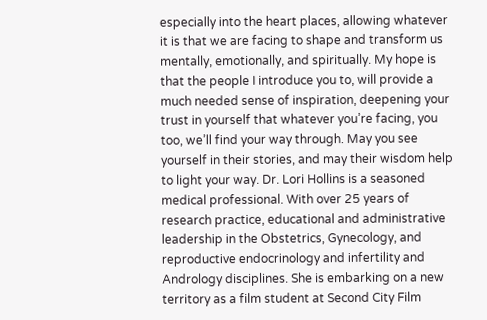especially into the heart places, allowing whatever it is that we are facing to shape and transform us mentally, emotionally, and spiritually. My hope is that the people I introduce you to, will provide a much needed sense of inspiration, deepening your trust in yourself that whatever you’re facing, you too, we’ll find your way through. May you see yourself in their stories, and may their wisdom help to light your way. Dr. Lori Hollins is a seasoned medical professional. With over 25 years of research practice, educational and administrative leadership in the Obstetrics, Gynecology, and reproductive endocrinology and infertility and Andrology disciplines. She is embarking on a new territory as a film student at Second City Film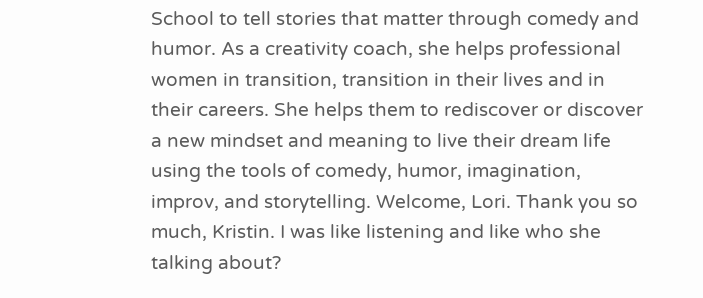School to tell stories that matter through comedy and humor. As a creativity coach, she helps professional women in transition, transition in their lives and in their careers. She helps them to rediscover or discover a new mindset and meaning to live their dream life using the tools of comedy, humor, imagination, improv, and storytelling. Welcome, Lori. Thank you so much, Kristin. I was like listening and like who she talking about?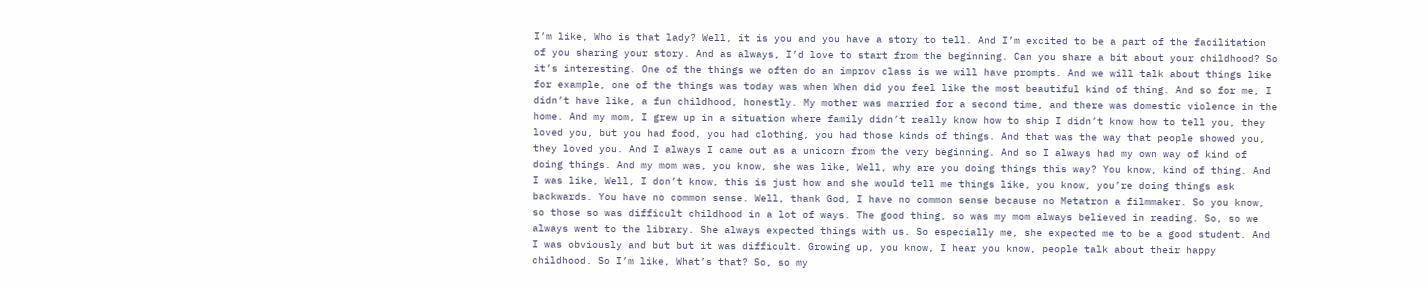I’m like, Who is that lady? Well, it is you and you have a story to tell. And I’m excited to be a part of the facilitation of you sharing your story. And as always, I’d love to start from the beginning. Can you share a bit about your childhood? So it’s interesting. One of the things we often do an improv class is we will have prompts. And we will talk about things like for example, one of the things was today was when When did you feel like the most beautiful kind of thing. And so for me, I didn’t have like, a fun childhood, honestly. My mother was married for a second time, and there was domestic violence in the home. And my mom, I grew up in a situation where family didn’t really know how to ship I didn’t know how to tell you, they loved you, but you had food, you had clothing, you had those kinds of things. And that was the way that people showed you, they loved you. And I always I came out as a unicorn from the very beginning. And so I always had my own way of kind of doing things. And my mom was, you know, she was like, Well, why are you doing things this way? You know, kind of thing. And I was like, Well, I don’t know, this is just how and she would tell me things like, you know, you’re doing things ask backwards. You have no common sense. Well, thank God, I have no common sense because no Metatron a filmmaker. So you know, so those so was difficult childhood in a lot of ways. The good thing, so was my mom always believed in reading. So, so we always went to the library. She always expected things with us. So especially me, she expected me to be a good student. And I was obviously and but but it was difficult. Growing up, you know, I hear you know, people talk about their happy childhood. So I’m like, What’s that? So, so my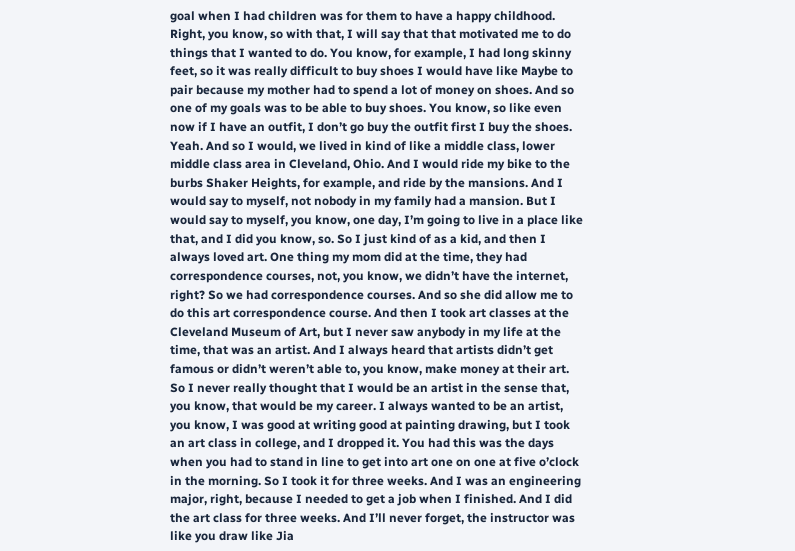goal when I had children was for them to have a happy childhood. Right, you know, so with that, I will say that that motivated me to do things that I wanted to do. You know, for example, I had long skinny feet, so it was really difficult to buy shoes I would have like Maybe to pair because my mother had to spend a lot of money on shoes. And so one of my goals was to be able to buy shoes. You know, so like even now if I have an outfit, I don’t go buy the outfit first I buy the shoes. Yeah. And so I would, we lived in kind of like a middle class, lower middle class area in Cleveland, Ohio. And I would ride my bike to the burbs Shaker Heights, for example, and ride by the mansions. And I would say to myself, not nobody in my family had a mansion. But I would say to myself, you know, one day, I’m going to live in a place like that, and I did you know, so. So I just kind of as a kid, and then I always loved art. One thing my mom did at the time, they had correspondence courses, not, you know, we didn’t have the internet, right? So we had correspondence courses. And so she did allow me to do this art correspondence course. And then I took art classes at the Cleveland Museum of Art, but I never saw anybody in my life at the time, that was an artist. And I always heard that artists didn’t get famous or didn’t weren’t able to, you know, make money at their art. So I never really thought that I would be an artist in the sense that, you know, that would be my career. I always wanted to be an artist, you know, I was good at writing good at painting drawing, but I took an art class in college, and I dropped it. You had this was the days when you had to stand in line to get into art one on one at five o’clock in the morning. So I took it for three weeks. And I was an engineering major, right, because I needed to get a job when I finished. And I did the art class for three weeks. And I’ll never forget, the instructor was like you draw like Jia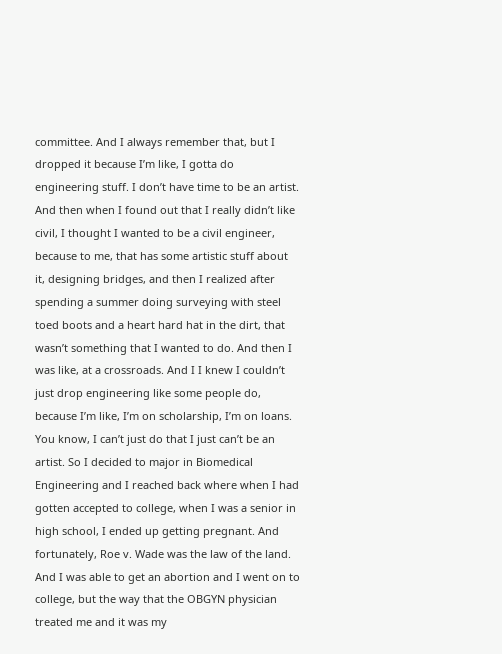committee. And I always remember that, but I dropped it because I’m like, I gotta do engineering stuff. I don’t have time to be an artist. And then when I found out that I really didn’t like civil, I thought I wanted to be a civil engineer, because to me, that has some artistic stuff about it, designing bridges, and then I realized after spending a summer doing surveying with steel toed boots and a heart hard hat in the dirt, that wasn’t something that I wanted to do. And then I was like, at a crossroads. And I I knew I couldn’t just drop engineering like some people do, because I’m like, I’m on scholarship, I’m on loans. You know, I can’t just do that I just can’t be an artist. So I decided to major in Biomedical Engineering and I reached back where when I had gotten accepted to college, when I was a senior in high school, I ended up getting pregnant. And fortunately, Roe v. Wade was the law of the land. And I was able to get an abortion and I went on to college, but the way that the OBGYN physician treated me and it was my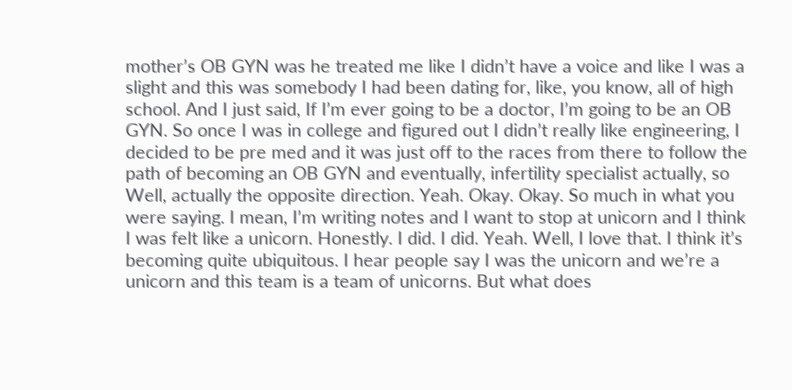mother’s OB GYN was he treated me like I didn’t have a voice and like I was a slight and this was somebody I had been dating for, like, you know, all of high school. And I just said, If I’m ever going to be a doctor, I’m going to be an OB GYN. So once I was in college and figured out I didn’t really like engineering, I decided to be pre med and it was just off to the races from there to follow the path of becoming an OB GYN and eventually, infertility specialist actually, so Well, actually the opposite direction. Yeah. Okay. Okay. So much in what you were saying. I mean, I’m writing notes and I want to stop at unicorn and I think I was felt like a unicorn. Honestly. I did. I did. Yeah. Well, I love that. I think it’s becoming quite ubiquitous. I hear people say I was the unicorn and we’re a unicorn and this team is a team of unicorns. But what does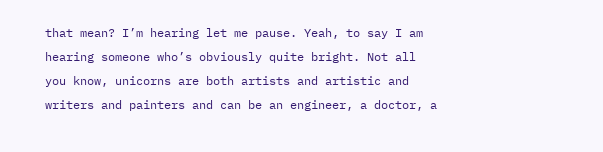that mean? I’m hearing let me pause. Yeah, to say I am hearing someone who’s obviously quite bright. Not all you know, unicorns are both artists and artistic and writers and painters and can be an engineer, a doctor, a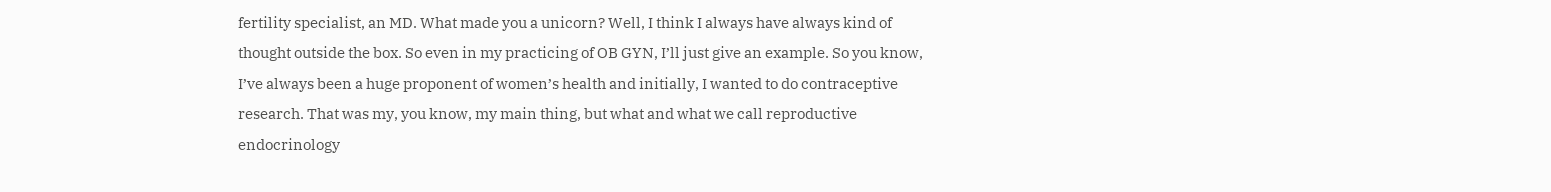fertility specialist, an MD. What made you a unicorn? Well, I think I always have always kind of thought outside the box. So even in my practicing of OB GYN, I’ll just give an example. So you know, I’ve always been a huge proponent of women’s health and initially, I wanted to do contraceptive research. That was my, you know, my main thing, but what and what we call reproductive endocrinology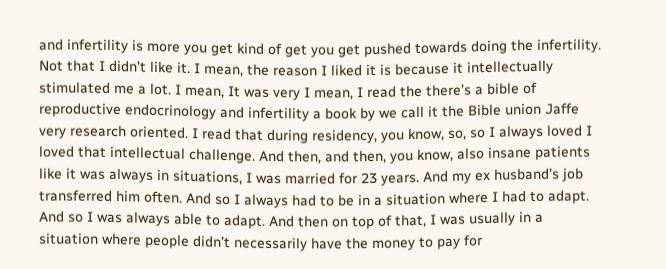and infertility is more you get kind of get you get pushed towards doing the infertility. Not that I didn’t like it. I mean, the reason I liked it is because it intellectually stimulated me a lot. I mean, It was very I mean, I read the there’s a bible of reproductive endocrinology and infertility a book by we call it the Bible union Jaffe very research oriented. I read that during residency, you know, so, so I always loved I loved that intellectual challenge. And then, and then, you know, also insane patients like it was always in situations, I was married for 23 years. And my ex husband’s job transferred him often. And so I always had to be in a situation where I had to adapt. And so I was always able to adapt. And then on top of that, I was usually in a situation where people didn’t necessarily have the money to pay for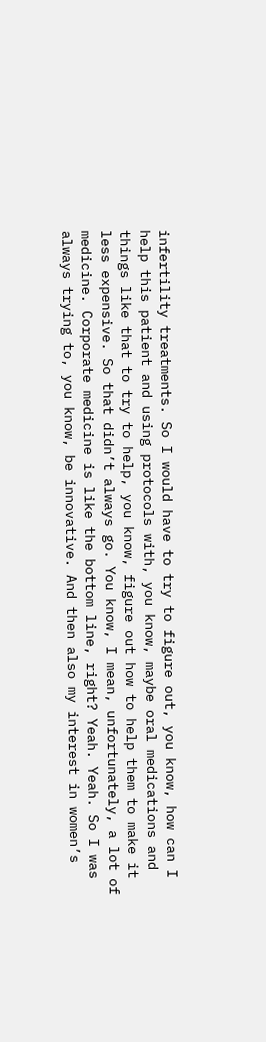infertility treatments. So I would have to try to figure out, you know, how can I help this patient and using protocols with, you know, maybe oral medications and things like that to try to help, you know, figure out how to help them to make it less expensive. So that didn’t always go. You know, I mean, unfortunately, a lot of medicine. Corporate medicine is like the bottom line, right? Yeah. Yeah. So I was always trying to, you know, be innovative. And then also my interest in women’s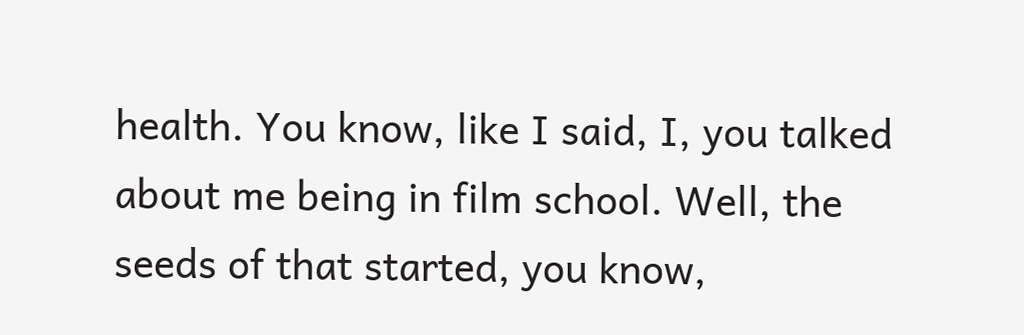health. You know, like I said, I, you talked about me being in film school. Well, the seeds of that started, you know,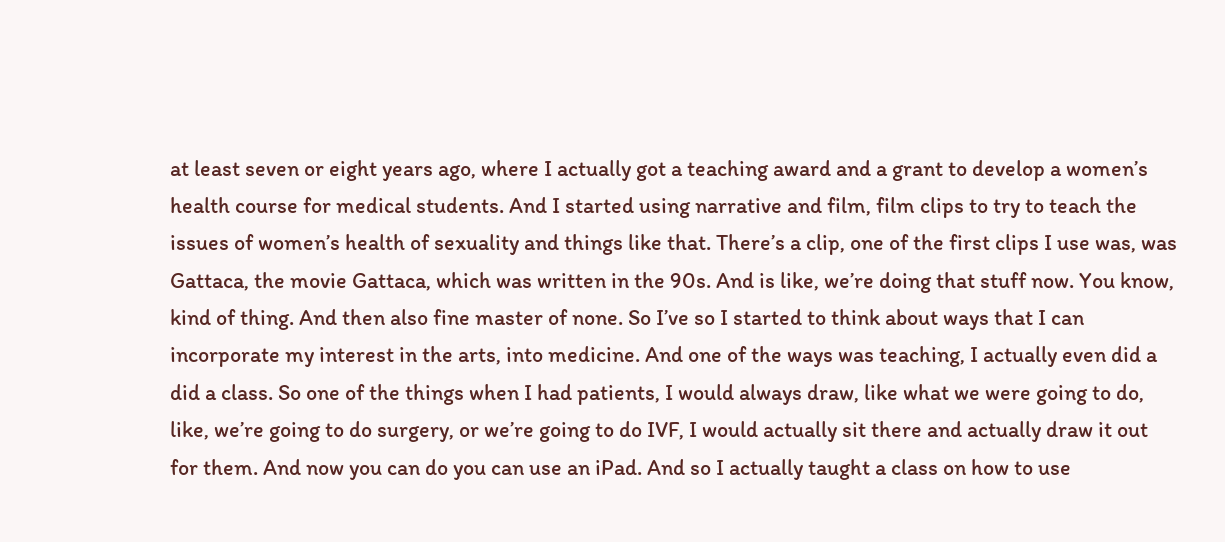at least seven or eight years ago, where I actually got a teaching award and a grant to develop a women’s health course for medical students. And I started using narrative and film, film clips to try to teach the issues of women’s health of sexuality and things like that. There’s a clip, one of the first clips I use was, was Gattaca, the movie Gattaca, which was written in the 90s. And is like, we’re doing that stuff now. You know, kind of thing. And then also fine master of none. So I’ve so I started to think about ways that I can incorporate my interest in the arts, into medicine. And one of the ways was teaching, I actually even did a did a class. So one of the things when I had patients, I would always draw, like what we were going to do, like, we’re going to do surgery, or we’re going to do IVF, I would actually sit there and actually draw it out for them. And now you can do you can use an iPad. And so I actually taught a class on how to use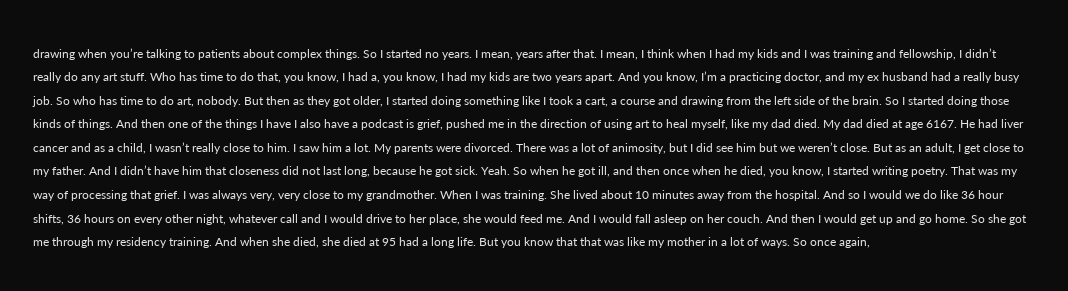drawing when you’re talking to patients about complex things. So I started no years. I mean, years after that. I mean, I think when I had my kids and I was training and fellowship, I didn’t really do any art stuff. Who has time to do that, you know, I had a, you know, I had my kids are two years apart. And you know, I’m a practicing doctor, and my ex husband had a really busy job. So who has time to do art, nobody. But then as they got older, I started doing something like I took a cart, a course and drawing from the left side of the brain. So I started doing those kinds of things. And then one of the things I have I also have a podcast is grief, pushed me in the direction of using art to heal myself, like my dad died. My dad died at age 6167. He had liver cancer and as a child, I wasn’t really close to him. I saw him a lot. My parents were divorced. There was a lot of animosity, but I did see him but we weren’t close. But as an adult, I get close to my father. And I didn’t have him that closeness did not last long, because he got sick. Yeah. So when he got ill, and then once when he died, you know, I started writing poetry. That was my way of processing that grief. I was always very, very close to my grandmother. When I was training. She lived about 10 minutes away from the hospital. And so I would we do like 36 hour shifts, 36 hours on every other night, whatever call and I would drive to her place, she would feed me. And I would fall asleep on her couch. And then I would get up and go home. So she got me through my residency training. And when she died, she died at 95 had a long life. But you know that that was like my mother in a lot of ways. So once again,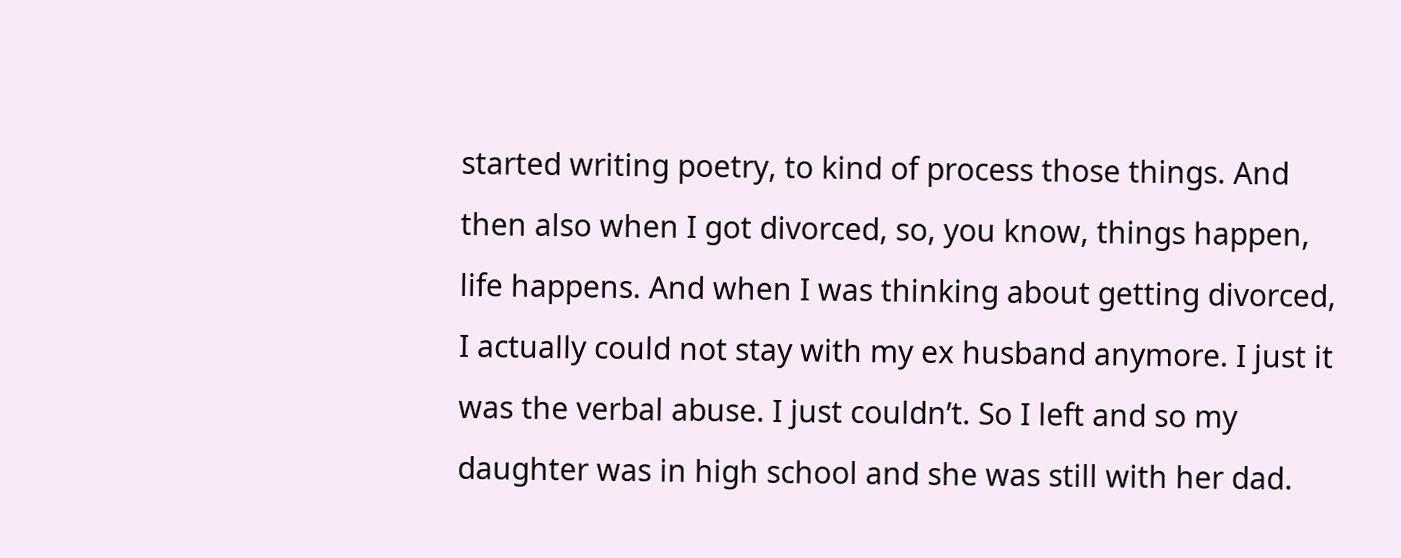started writing poetry, to kind of process those things. And then also when I got divorced, so, you know, things happen, life happens. And when I was thinking about getting divorced, I actually could not stay with my ex husband anymore. I just it was the verbal abuse. I just couldn’t. So I left and so my daughter was in high school and she was still with her dad.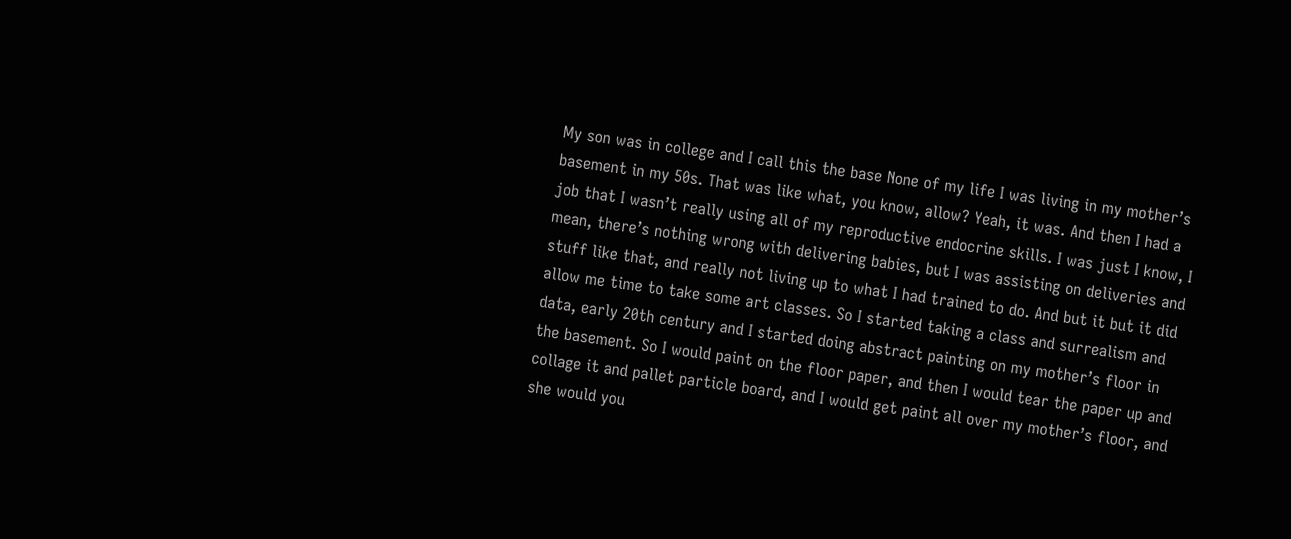My son was in college and I call this the base None of my life I was living in my mother’s basement in my 50s. That was like what, you know, allow? Yeah, it was. And then I had a job that I wasn’t really using all of my reproductive endocrine skills. I was just I know, I mean, there’s nothing wrong with delivering babies, but I was assisting on deliveries and stuff like that, and really not living up to what I had trained to do. And but it but it did allow me time to take some art classes. So I started taking a class and surrealism and data, early 20th century and I started doing abstract painting on my mother’s floor in the basement. So I would paint on the floor paper, and then I would tear the paper up and collage it and pallet particle board, and I would get paint all over my mother’s floor, and she would you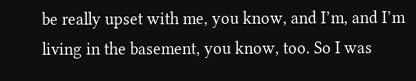be really upset with me, you know, and I’m, and I’m living in the basement, you know, too. So I was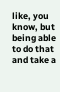like, you know, but being able to do that and take a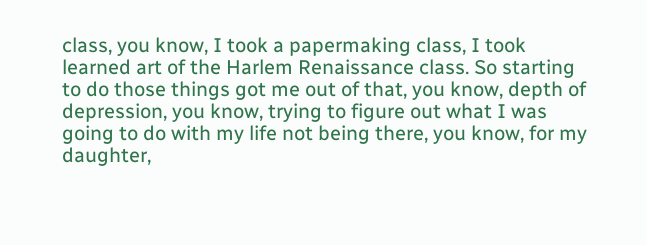class, you know, I took a papermaking class, I took learned art of the Harlem Renaissance class. So starting to do those things got me out of that, you know, depth of depression, you know, trying to figure out what I was going to do with my life not being there, you know, for my daughter,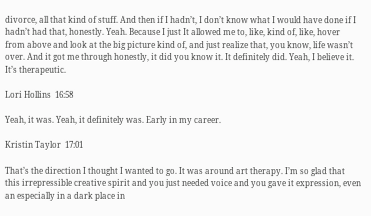divorce, all that kind of stuff. And then if I hadn’t, I don’t know what I would have done if I hadn’t had that, honestly. Yeah. Because I just It allowed me to, like, kind of, like, hover from above and look at the big picture kind of, and just realize that, you know, life wasn’t over. And it got me through honestly, it did you know it. It definitely did. Yeah, I believe it. It’s therapeutic.

Lori Hollins  16:58

Yeah, it was. Yeah, it definitely was. Early in my career.

Kristin Taylor  17:01

That’s the direction I thought I wanted to go. It was around art therapy. I’m so glad that this irrepressible creative spirit and you just needed voice and you gave it expression, even an especially in a dark place in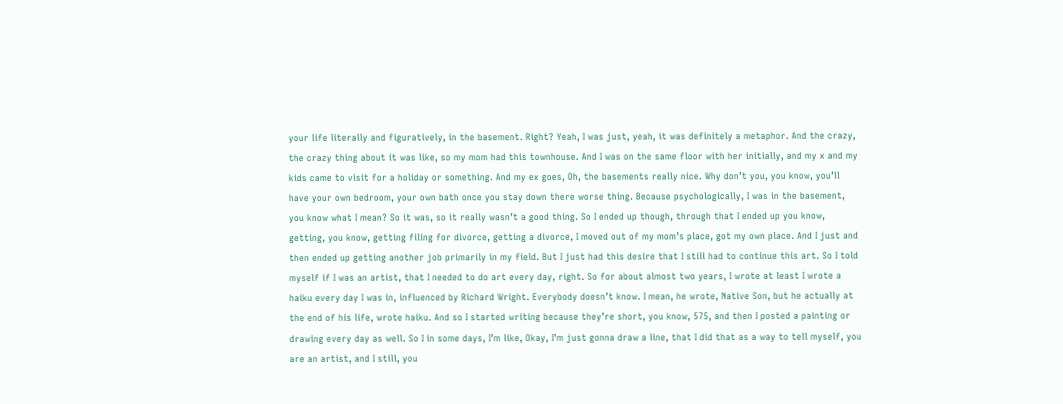your life literally and figuratively, in the basement. Right? Yeah, I was just, yeah, it was definitely a metaphor. And the crazy, the crazy thing about it was like, so my mom had this townhouse. And I was on the same floor with her initially, and my x and my kids came to visit for a holiday or something. And my ex goes, Oh, the basements really nice. Why don’t you, you know, you’ll have your own bedroom, your own bath once you stay down there worse thing. Because psychologically, I was in the basement, you know what I mean? So it was, so it really wasn’t a good thing. So I ended up though, through that I ended up you know, getting, you know, getting filing for divorce, getting a divorce, I moved out of my mom’s place, got my own place. And I just and then ended up getting another job primarily in my field. But I just had this desire that I still had to continue this art. So I told myself if I was an artist, that I needed to do art every day, right. So for about almost two years, I wrote at least I wrote a haiku every day I was in, influenced by Richard Wright. Everybody doesn’t know. I mean, he wrote, Native Son, but he actually at the end of his life, wrote haiku. And so I started writing because they’re short, you know, 575, and then I posted a painting or drawing every day as well. So I in some days, I’m like, Okay, I’m just gonna draw a line, that I did that as a way to tell myself, you are an artist, and I still, you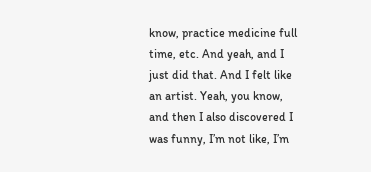know, practice medicine full time, etc. And yeah, and I just did that. And I felt like an artist. Yeah, you know, and then I also discovered I was funny, I’m not like, I’m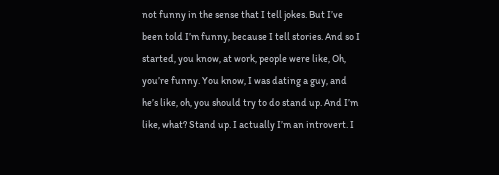not funny in the sense that I tell jokes. But I’ve been told I’m funny, because I tell stories. And so I started, you know, at work, people were like, Oh, you’re funny. You know, I was dating a guy, and he’s like, oh, you should try to do stand up. And I’m like, what? Stand up. I actually I’m an introvert. I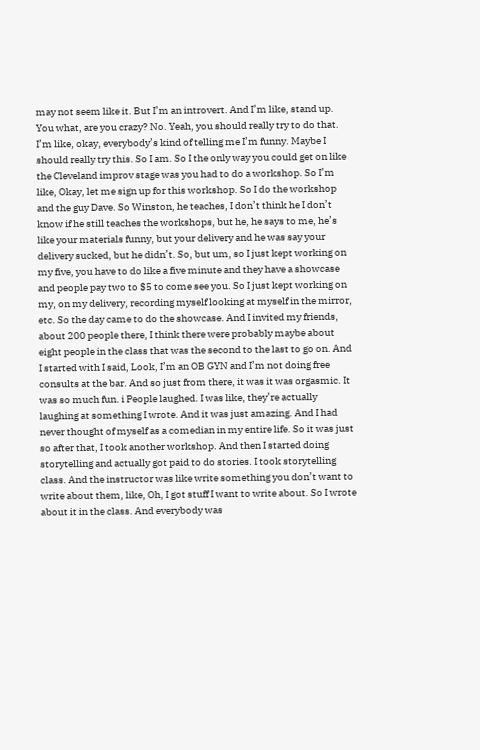may not seem like it. But I’m an introvert. And I’m like, stand up. You what, are you crazy? No. Yeah, you should really try to do that. I’m like, okay, everybody’s kind of telling me I’m funny. Maybe I should really try this. So I am. So I the only way you could get on like the Cleveland improv stage was you had to do a workshop. So I’m like, Okay, let me sign up for this workshop. So I do the workshop and the guy Dave. So Winston, he teaches, I don’t think he I don’t know if he still teaches the workshops, but he, he says to me, he’s like your materials funny, but your delivery and he was say your delivery sucked, but he didn’t. So, but um, so I just kept working on my five, you have to do like a five minute and they have a showcase and people pay two to $5 to come see you. So I just kept working on my, on my delivery, recording myself looking at myself in the mirror, etc. So the day came to do the showcase. And I invited my friends, about 200 people there, I think there were probably maybe about eight people in the class that was the second to the last to go on. And I started with I said, Look, I’m an OB GYN and I’m not doing free consults at the bar. And so just from there, it was it was orgasmic. It was so much fun. i People laughed. I was like, they’re actually laughing at something I wrote. And it was just amazing. And I had never thought of myself as a comedian in my entire life. So it was just so after that, I took another workshop. And then I started doing storytelling and actually got paid to do stories. I took storytelling class. And the instructor was like write something you don’t want to write about them, like, Oh, I got stuff I want to write about. So I wrote about it in the class. And everybody was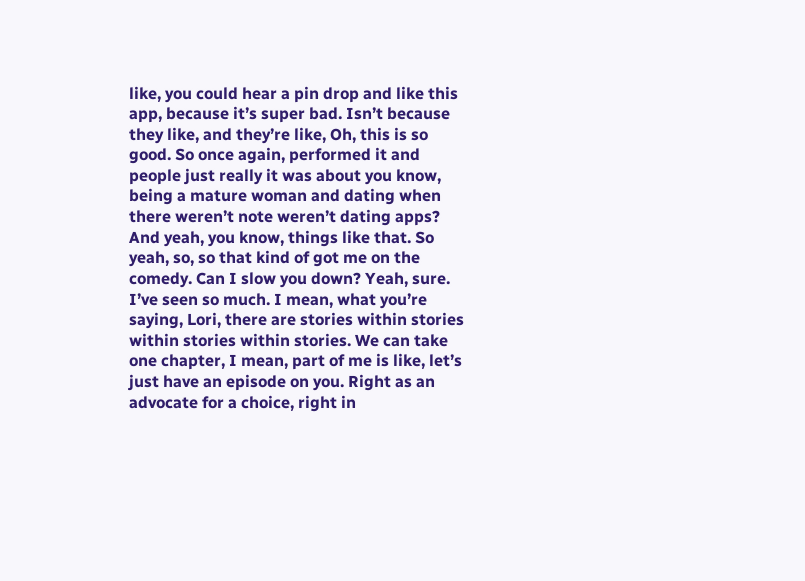like, you could hear a pin drop and like this app, because it’s super bad. Isn’t because they like, and they’re like, Oh, this is so good. So once again, performed it and people just really it was about you know, being a mature woman and dating when there weren’t note weren’t dating apps? And yeah, you know, things like that. So yeah, so, so that kind of got me on the comedy. Can I slow you down? Yeah, sure. I’ve seen so much. I mean, what you’re saying, Lori, there are stories within stories within stories within stories. We can take one chapter, I mean, part of me is like, let’s just have an episode on you. Right as an advocate for a choice, right in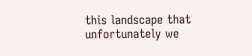this landscape that unfortunately we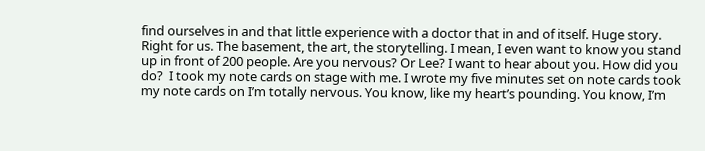find ourselves in and that little experience with a doctor that in and of itself. Huge story. Right for us. The basement, the art, the storytelling. I mean, I even want to know you stand up in front of 200 people. Are you nervous? Or Lee? I want to hear about you. How did you do?  I took my note cards on stage with me. I wrote my five minutes set on note cards took my note cards on I’m totally nervous. You know, like my heart’s pounding. You know, I’m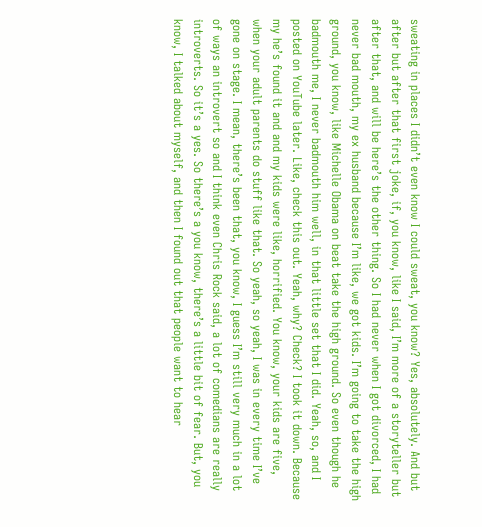sweating in places I didn’t even know I could sweat, you know? Yes, absolutely. And but after but after that first joke, if, you know, like I said, I’m more of a storyteller but after that, and will be here’s the other thing. So I had never when I got divorced, I had never bad mouth, my ex husband because I’m like, we got kids. I’m going to take the high ground, you know, like Michelle Obama on beat take the high ground. So even though he badmouth me, I never badmouth him well, in that little set that I did. Yeah, so, and I posted on YouTube later. Like, check this out. Yeah, why? Check? I took it down. Because my he’s found it and and my kids were like, horrified. You know, your kids are five, when your adult parents do stuff like that. So yeah, so yeah, I was in every time I’ve gone on stage. I mean, there’s been that, you know, I guess I’m still very much in a lot of ways an introvert so and I think even Chris Rock said, a lot of comedians are really introverts. So it’s a yes. So there’s a you know, there’s a little bit of fear. But, you know, I talked about myself, and then I found out that people want to hear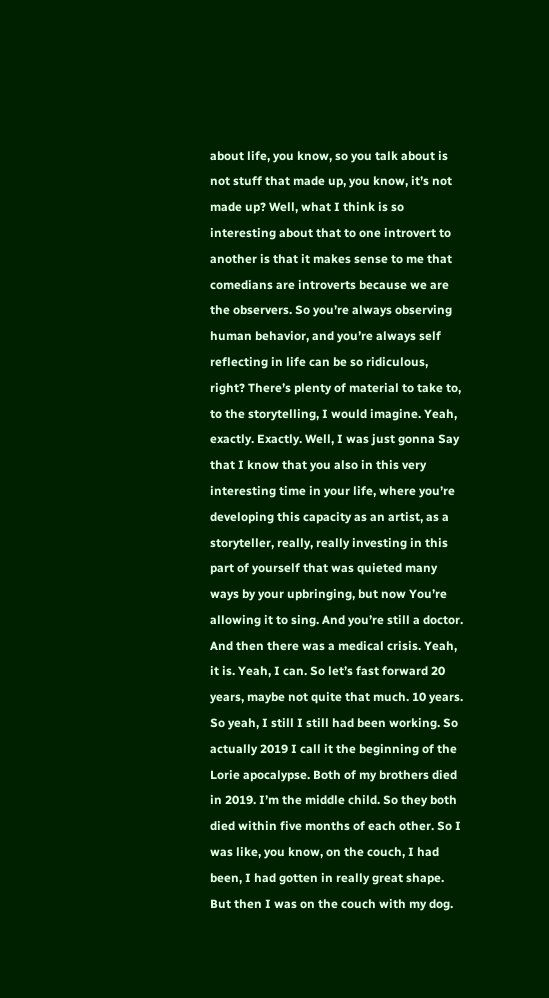about life, you know, so you talk about is not stuff that made up, you know, it’s not made up? Well, what I think is so interesting about that to one introvert to another is that it makes sense to me that comedians are introverts because we are the observers. So you’re always observing human behavior, and you’re always self reflecting in life can be so ridiculous, right? There’s plenty of material to take to, to the storytelling, I would imagine. Yeah, exactly. Exactly. Well, I was just gonna Say that I know that you also in this very interesting time in your life, where you’re developing this capacity as an artist, as a storyteller, really, really investing in this part of yourself that was quieted many ways by your upbringing, but now You’re allowing it to sing. And you’re still a doctor. And then there was a medical crisis. Yeah, it is. Yeah, I can. So let’s fast forward 20 years, maybe not quite that much. 10 years. So yeah, I still I still had been working. So actually 2019 I call it the beginning of the Lorie apocalypse. Both of my brothers died in 2019. I’m the middle child. So they both died within five months of each other. So I was like, you know, on the couch, I had been, I had gotten in really great shape. But then I was on the couch with my dog.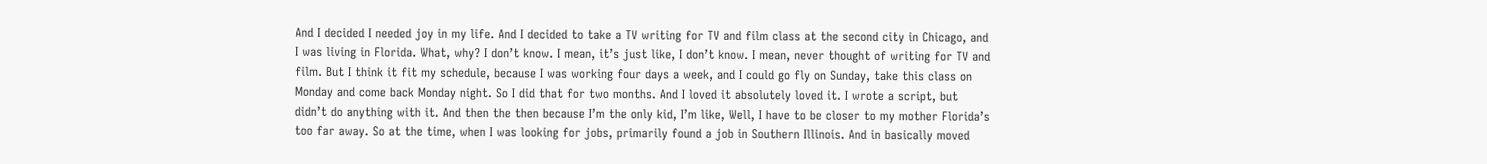And I decided I needed joy in my life. And I decided to take a TV writing for TV and film class at the second city in Chicago, and I was living in Florida. What, why? I don’t know. I mean, it’s just like, I don’t know. I mean, never thought of writing for TV and film. But I think it fit my schedule, because I was working four days a week, and I could go fly on Sunday, take this class on Monday and come back Monday night. So I did that for two months. And I loved it absolutely loved it. I wrote a script, but didn’t do anything with it. And then the then because I’m the only kid, I’m like, Well, I have to be closer to my mother Florida’s too far away. So at the time, when I was looking for jobs, primarily found a job in Southern Illinois. And in basically moved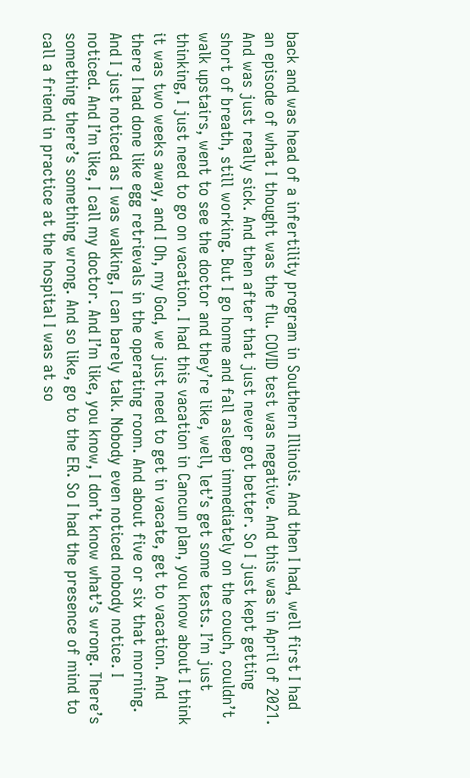back and was head of a infertility program in Southern Illinois. And then I had, well first I had an episode of what I thought was the flu. COVID test was negative. And this was in April of 2021. And was just really sick. And then after that just never got better. So I just kept getting short of breath, still working. But I go home and fall asleep immediately on the couch, couldn’t walk upstairs, went to see the doctor and they’re like, well, let’s get some tests. I’m just thinking, I just need to go on vacation. I had this vacation in Cancun plan, you know about I think it was two weeks away, and I Oh, my God, we just need to get in vacate, get to vacation. And there I had done like egg retrievals in the operating room. And about five or six that morning. And I just noticed as I was walking, I can barely talk. Nobody even noticed nobody notice. I noticed. And I’m like, I call my doctor. And I’m like, you know, I don’t know what’s wrong. There’s something there’s something wrong. And so like, go to the ER. So I had the presence of mind to call a friend in practice at the hospital I was at so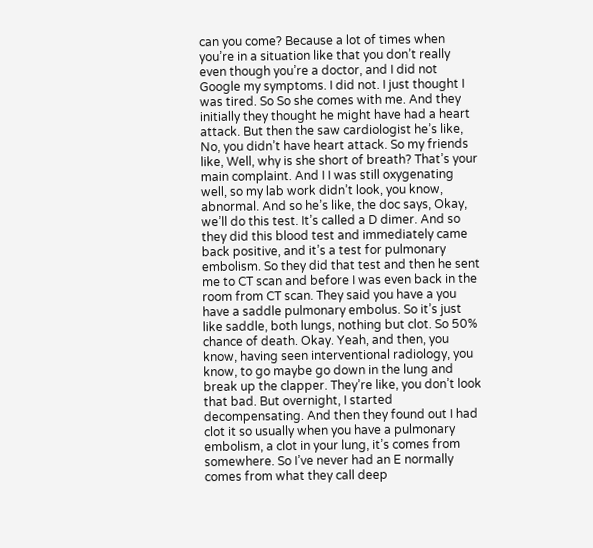can you come? Because a lot of times when you’re in a situation like that you don’t really even though you’re a doctor, and I did not Google my symptoms. I did not. I just thought I was tired. So So she comes with me. And they initially they thought he might have had a heart attack. But then the saw cardiologist he’s like, No, you didn’t have heart attack. So my friends like, Well, why is she short of breath? That’s your main complaint. And I I was still oxygenating well, so my lab work didn’t look, you know, abnormal. And so he’s like, the doc says, Okay, we’ll do this test. It’s called a D dimer. And so they did this blood test and immediately came back positive, and it’s a test for pulmonary embolism. So they did that test and then he sent me to CT scan and before I was even back in the room from CT scan. They said you have a you have a saddle pulmonary embolus. So it’s just like saddle, both lungs, nothing but clot. So 50% chance of death. Okay. Yeah, and then, you know, having seen interventional radiology, you know, to go maybe go down in the lung and break up the clapper. They’re like, you don’t look that bad. But overnight, I started decompensating. And then they found out I had clot it so usually when you have a pulmonary embolism, a clot in your lung, it’s comes from somewhere. So I’ve never had an E normally comes from what they call deep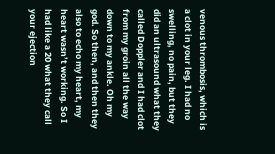venous thrombosis, which is a clot in your leg. I had no swelling, no pain, but they did an ultrasound what they called Doppler and I had clot from my groin all the way down to my ankle. Oh my god. So then, and then they also to echo my heart, my heart wasn’t working. So I had like a 20 what they call your ejection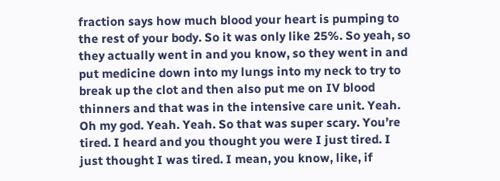fraction says how much blood your heart is pumping to the rest of your body. So it was only like 25%. So yeah, so they actually went in and you know, so they went in and put medicine down into my lungs into my neck to try to break up the clot and then also put me on IV blood thinners and that was in the intensive care unit. Yeah. Oh my god. Yeah. Yeah. So that was super scary. You’re tired. I heard and you thought you were I just tired. I just thought I was tired. I mean, you know, like, if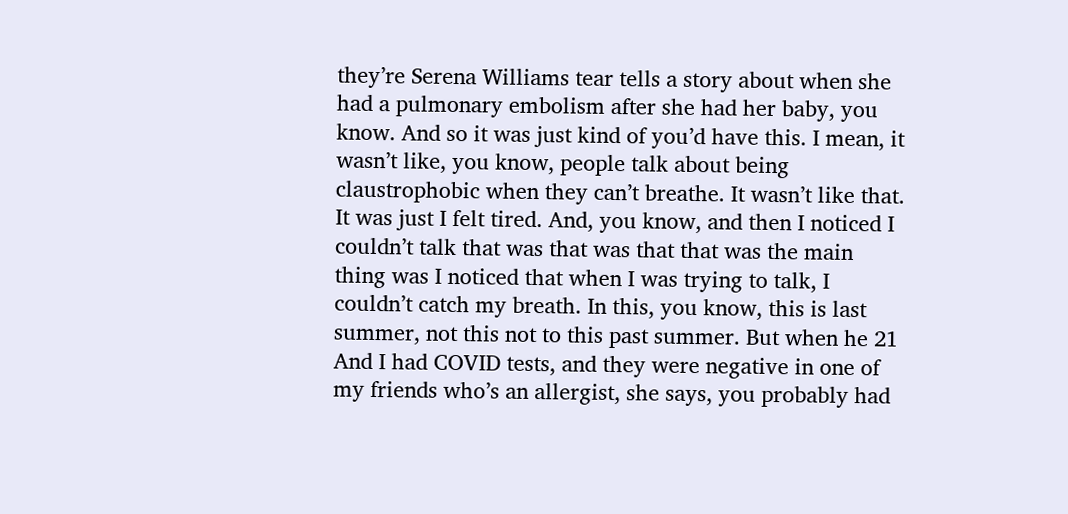they’re Serena Williams tear tells a story about when she had a pulmonary embolism after she had her baby, you know. And so it was just kind of you’d have this. I mean, it wasn’t like, you know, people talk about being claustrophobic when they can’t breathe. It wasn’t like that. It was just I felt tired. And, you know, and then I noticed I couldn’t talk that was that was that that was the main thing was I noticed that when I was trying to talk, I couldn’t catch my breath. In this, you know, this is last summer, not this not to this past summer. But when he 21 And I had COVID tests, and they were negative in one of my friends who’s an allergist, she says, you probably had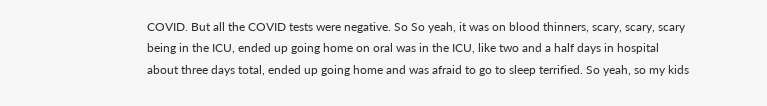COVID. But all the COVID tests were negative. So So yeah, it was on blood thinners, scary, scary, scary being in the ICU, ended up going home on oral was in the ICU, like two and a half days in hospital about three days total, ended up going home and was afraid to go to sleep terrified. So yeah, so my kids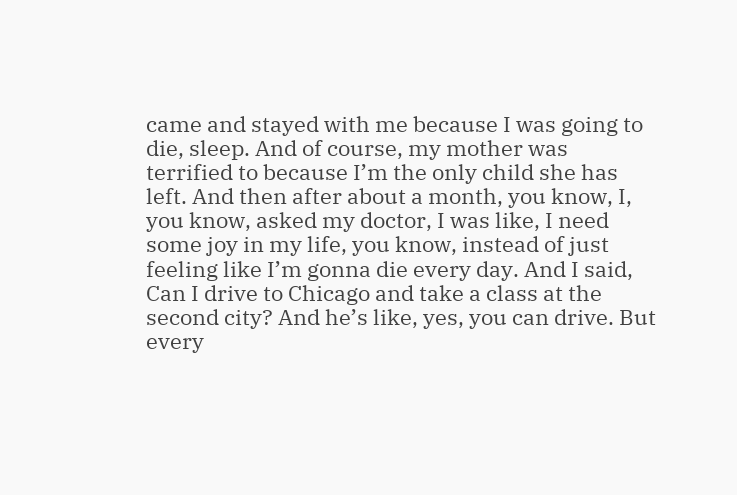came and stayed with me because I was going to die, sleep. And of course, my mother was terrified to because I’m the only child she has left. And then after about a month, you know, I, you know, asked my doctor, I was like, I need some joy in my life, you know, instead of just feeling like I’m gonna die every day. And I said, Can I drive to Chicago and take a class at the second city? And he’s like, yes, you can drive. But every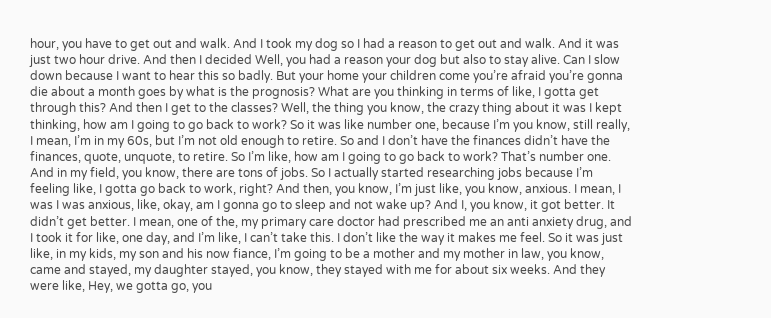hour, you have to get out and walk. And I took my dog so I had a reason to get out and walk. And it was just two hour drive. And then I decided Well, you had a reason your dog but also to stay alive. Can I slow down because I want to hear this so badly. But your home your children come you’re afraid you’re gonna die about a month goes by what is the prognosis? What are you thinking in terms of like, I gotta get through this? And then I get to the classes? Well, the thing you know, the crazy thing about it was I kept thinking, how am I going to go back to work? So it was like number one, because I’m you know, still really, I mean, I’m in my 60s, but I’m not old enough to retire. So and I don’t have the finances didn’t have the finances, quote, unquote, to retire. So I’m like, how am I going to go back to work? That’s number one. And in my field, you know, there are tons of jobs. So I actually started researching jobs because I’m feeling like, I gotta go back to work, right? And then, you know, I’m just like, you know, anxious. I mean, I was I was anxious, like, okay, am I gonna go to sleep and not wake up? And I, you know, it got better. It didn’t get better. I mean, one of the, my primary care doctor had prescribed me an anti anxiety drug, and I took it for like, one day, and I’m like, I can’t take this. I don’t like the way it makes me feel. So it was just like, in my kids, my son and his now fiance, I’m going to be a mother and my mother in law, you know, came and stayed, my daughter stayed, you know, they stayed with me for about six weeks. And they were like, Hey, we gotta go, you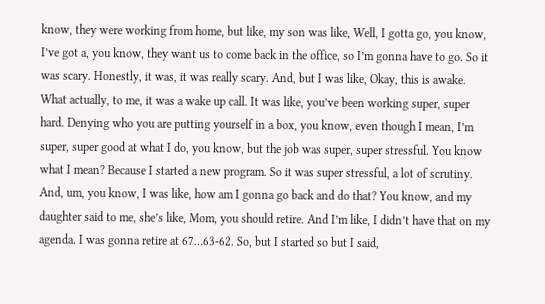know, they were working from home, but like, my son was like, Well, I gotta go, you know, I’ve got a, you know, they want us to come back in the office, so I’m gonna have to go. So it was scary. Honestly, it was, it was really scary. And, but I was like, Okay, this is awake. What actually, to me, it was a wake up call. It was like, you’ve been working super, super hard. Denying who you are putting yourself in a box, you know, even though I mean, I’m super, super good at what I do, you know, but the job was super, super stressful. You know what I mean? Because I started a new program. So it was super stressful, a lot of scrutiny. And, um, you know, I was like, how am I gonna go back and do that? You know, and my daughter said to me, she’s like, Mom, you should retire. And I’m like, I didn’t have that on my agenda. I was gonna retire at 67…63-62. So, but I started so but I said,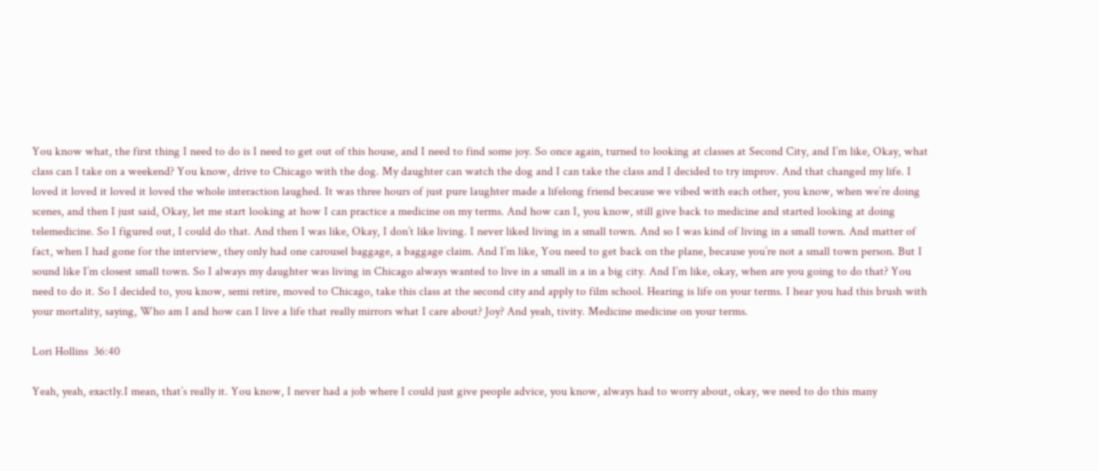You know what, the first thing I need to do is I need to get out of this house, and I need to find some joy. So once again, turned to looking at classes at Second City, and I’m like, Okay, what class can I take on a weekend? You know, drive to Chicago with the dog. My daughter can watch the dog and I can take the class and I decided to try improv. And that changed my life. I loved it loved it loved it loved the whole interaction laughed. It was three hours of just pure laughter made a lifelong friend because we vibed with each other, you know, when we’re doing scenes, and then I just said, Okay, let me start looking at how I can practice a medicine on my terms. And how can I, you know, still give back to medicine and started looking at doing telemedicine. So I figured out, I could do that. And then I was like, Okay, I don’t like living. I never liked living in a small town. And so I was kind of living in a small town. And matter of fact, when I had gone for the interview, they only had one carousel baggage, a baggage claim. And I’m like, You need to get back on the plane, because you’re not a small town person. But I sound like I’m closest small town. So I always my daughter was living in Chicago always wanted to live in a small in a in a big city. And I’m like, okay, when are you going to do that? You need to do it. So I decided to, you know, semi retire, moved to Chicago, take this class at the second city and apply to film school. Hearing is life on your terms. I hear you had this brush with your mortality, saying, Who am I and how can I live a life that really mirrors what I care about? Joy? And yeah, tivity. Medicine medicine on your terms.

Lori Hollins  36:40

Yeah, yeah, exactly.I mean, that’s really it. You know, I never had a job where I could just give people advice, you know, always had to worry about, okay, we need to do this many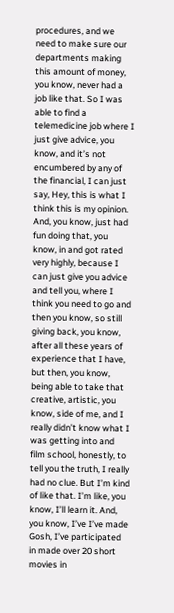procedures, and we need to make sure our departments making this amount of money, you know, never had a job like that. So I was able to find a telemedicine job where I just give advice, you know, and it’s not encumbered by any of the financial, I can just say, Hey, this is what I think this is my opinion. And, you know, just had fun doing that, you know, in and got rated very highly, because I can just give you advice and tell you, where I think you need to go and then you know, so still giving back, you know, after all these years of experience that I have, but then, you know, being able to take that creative, artistic, you know, side of me, and I really didn’t know what I was getting into and film school, honestly, to tell you the truth, I really had no clue. But I’m kind of like that. I’m like, you know, I’ll learn it. And, you know, I’ve I’ve made Gosh, I’ve participated in made over 20 short movies in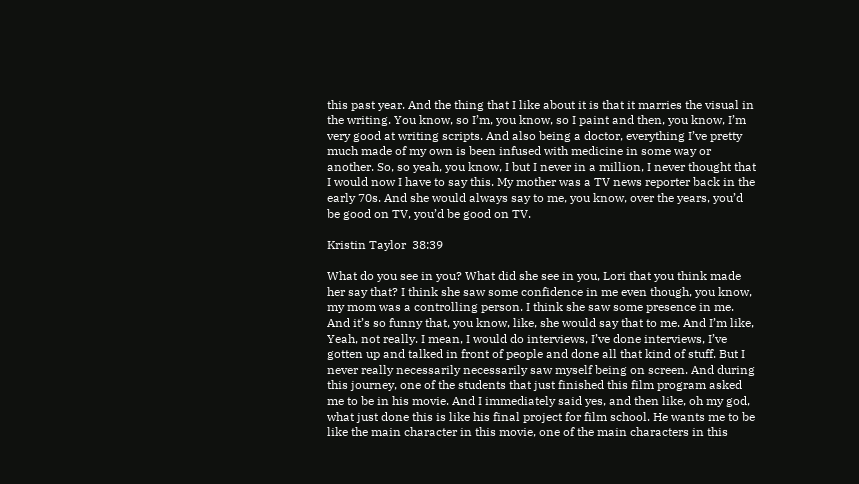this past year. And the thing that I like about it is that it marries the visual in the writing. You know, so I’m, you know, so I paint and then, you know, I’m very good at writing scripts. And also being a doctor, everything I’ve pretty much made of my own is been infused with medicine in some way or another. So, so yeah, you know, I but I never in a million, I never thought that I would now I have to say this. My mother was a TV news reporter back in the early 70s. And she would always say to me, you know, over the years, you’d be good on TV, you’d be good on TV.

Kristin Taylor  38:39

What do you see in you? What did she see in you, Lori that you think made her say that? I think she saw some confidence in me even though, you know, my mom was a controlling person. I think she saw some presence in me. And it’s so funny that, you know, like, she would say that to me. And I’m like, Yeah, not really. I mean, I would do interviews, I’ve done interviews, I’ve gotten up and talked in front of people and done all that kind of stuff. But I never really necessarily necessarily saw myself being on screen. And during this journey, one of the students that just finished this film program asked me to be in his movie. And I immediately said yes, and then like, oh my god, what just done this is like his final project for film school. He wants me to be like the main character in this movie, one of the main characters in this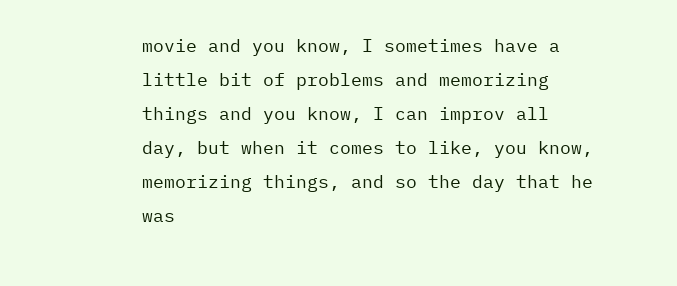movie and you know, I sometimes have a little bit of problems and memorizing things and you know, I can improv all day, but when it comes to like, you know, memorizing things, and so the day that he was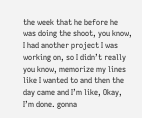the week that he before he was doing the shoot, you know, I had another project I was working on, so I didn’t really you know, memorize my lines like I wanted to and then the day came and I’m like, Okay, I’m done. gonna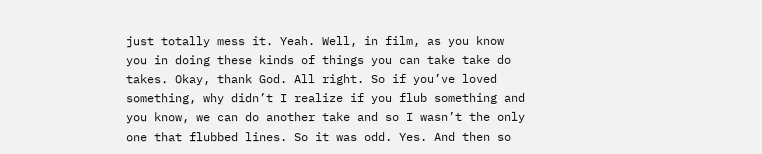just totally mess it. Yeah. Well, in film, as you know you in doing these kinds of things you can take take do takes. Okay, thank God. All right. So if you’ve loved something, why didn’t I realize if you flub something and you know, we can do another take and so I wasn’t the only one that flubbed lines. So it was odd. Yes. And then so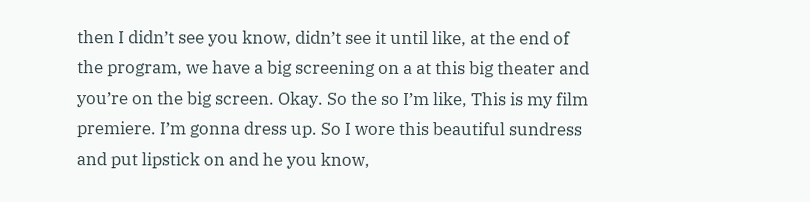then I didn’t see you know, didn’t see it until like, at the end of the program, we have a big screening on a at this big theater and you’re on the big screen. Okay. So the so I’m like, This is my film premiere. I’m gonna dress up. So I wore this beautiful sundress and put lipstick on and he you know,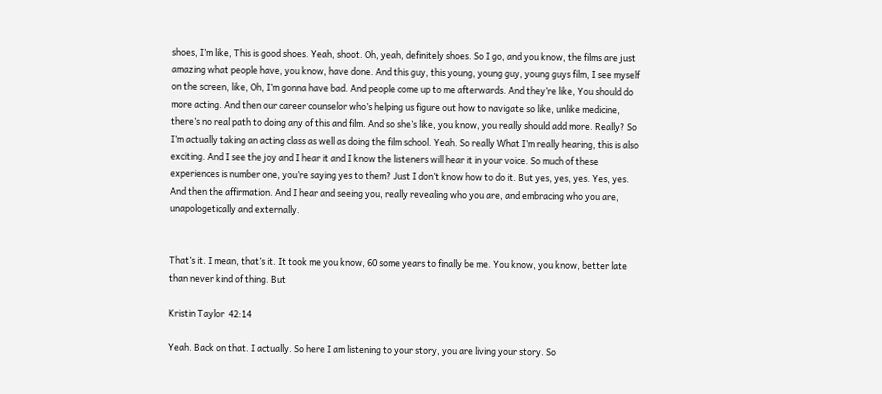shoes, I’m like, This is good shoes. Yeah, shoot. Oh, yeah, definitely shoes. So I go, and you know, the films are just amazing what people have, you know, have done. And this guy, this young, young guy, young guys film, I see myself on the screen, like, Oh, I’m gonna have bad. And people come up to me afterwards. And they’re like, You should do more acting. And then our career counselor who’s helping us figure out how to navigate so like, unlike medicine, there’s no real path to doing any of this and film. And so she’s like, you know, you really should add more. Really? So I’m actually taking an acting class as well as doing the film school. Yeah. So really What I’m really hearing, this is also exciting. And I see the joy and I hear it and I know the listeners will hear it in your voice. So much of these experiences is number one, you’re saying yes to them? Just I don’t know how to do it. But yes, yes, yes. Yes, yes. And then the affirmation. And I hear and seeing you, really revealing who you are, and embracing who you are, unapologetically and externally.


That’s it. I mean, that’s it. It took me you know, 60 some years to finally be me. You know, you know, better late than never kind of thing. But

Kristin Taylor  42:14

Yeah. Back on that. I actually. So here I am listening to your story, you are living your story. So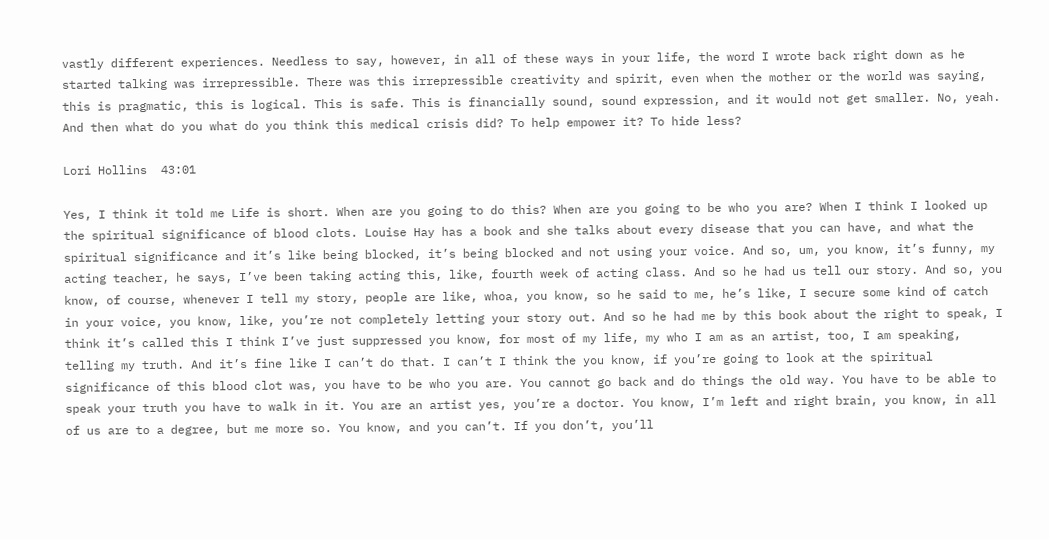vastly different experiences. Needless to say, however, in all of these ways in your life, the word I wrote back right down as he started talking was irrepressible. There was this irrepressible creativity and spirit, even when the mother or the world was saying, this is pragmatic, this is logical. This is safe. This is financially sound, sound expression, and it would not get smaller. No, yeah. And then what do you what do you think this medical crisis did? To help empower it? To hide less?

Lori Hollins  43:01

Yes, I think it told me Life is short. When are you going to do this? When are you going to be who you are? When I think I looked up the spiritual significance of blood clots. Louise Hay has a book and she talks about every disease that you can have, and what the spiritual significance and it’s like being blocked, it’s being blocked and not using your voice. And so, um, you know, it’s funny, my acting teacher, he says, I’ve been taking acting this, like, fourth week of acting class. And so he had us tell our story. And so, you know, of course, whenever I tell my story, people are like, whoa, you know, so he said to me, he’s like, I secure some kind of catch in your voice, you know, like, you’re not completely letting your story out. And so he had me by this book about the right to speak, I think it’s called this I think I’ve just suppressed you know, for most of my life, my who I am as an artist, too, I am speaking, telling my truth. And it’s fine like I can’t do that. I can’t I think the you know, if you’re going to look at the spiritual significance of this blood clot was, you have to be who you are. You cannot go back and do things the old way. You have to be able to speak your truth you have to walk in it. You are an artist yes, you’re a doctor. You know, I’m left and right brain, you know, in all of us are to a degree, but me more so. You know, and you can’t. If you don’t, you’ll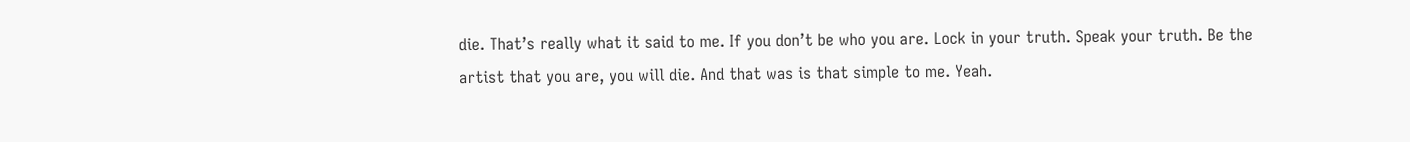die. That’s really what it said to me. If you don’t be who you are. Lock in your truth. Speak your truth. Be the artist that you are, you will die. And that was is that simple to me. Yeah.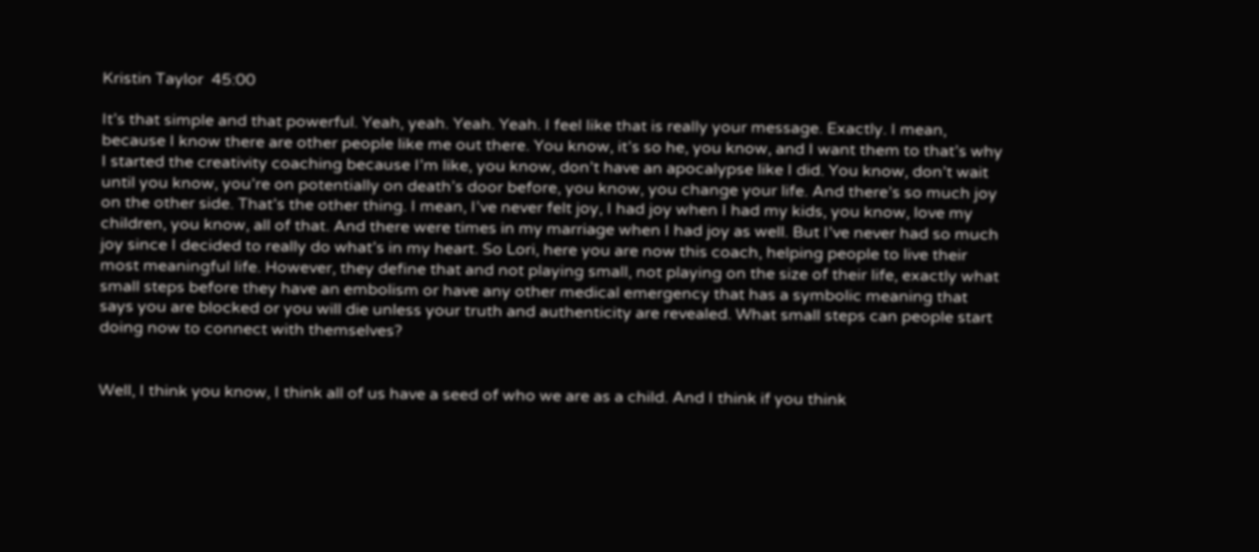Kristin Taylor  45:00

It’s that simple and that powerful. Yeah, yeah. Yeah. Yeah. I feel like that is really your message. Exactly. I mean, because I know there are other people like me out there. You know, it’s so he, you know, and I want them to that’s why I started the creativity coaching because I’m like, you know, don’t have an apocalypse like I did. You know, don’t wait until you know, you’re on potentially on death’s door before, you know, you change your life. And there’s so much joy on the other side. That’s the other thing. I mean, I’ve never felt joy, I had joy when I had my kids, you know, love my children, you know, all of that. And there were times in my marriage when I had joy as well. But I’ve never had so much joy since I decided to really do what’s in my heart. So Lori, here you are now this coach, helping people to live their most meaningful life. However, they define that and not playing small, not playing on the size of their life, exactly what small steps before they have an embolism or have any other medical emergency that has a symbolic meaning that says you are blocked or you will die unless your truth and authenticity are revealed. What small steps can people start doing now to connect with themselves?


Well, I think you know, I think all of us have a seed of who we are as a child. And I think if you think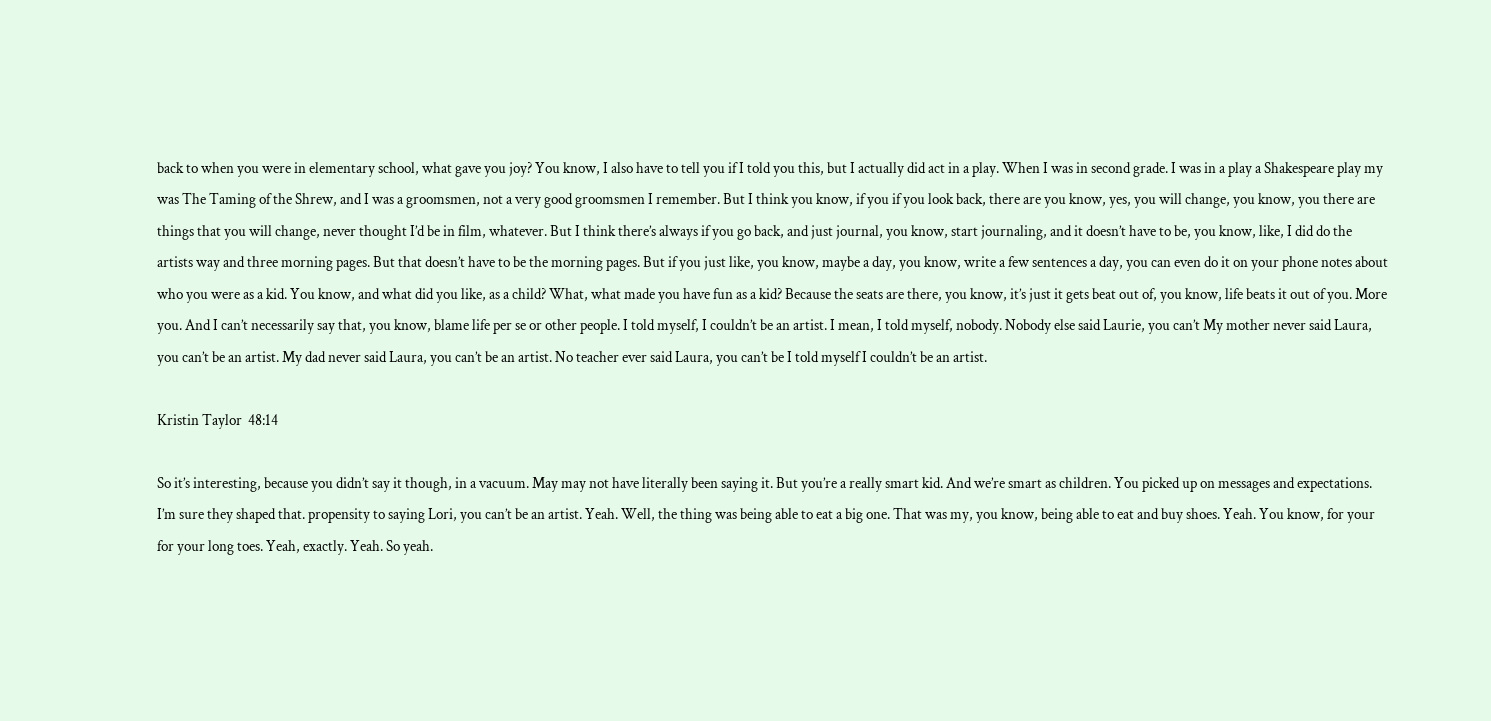back to when you were in elementary school, what gave you joy? You know, I also have to tell you if I told you this, but I actually did act in a play. When I was in second grade. I was in a play a Shakespeare play my was The Taming of the Shrew, and I was a groomsmen, not a very good groomsmen I remember. But I think you know, if you if you look back, there are you know, yes, you will change, you know, you there are things that you will change, never thought I’d be in film, whatever. But I think there’s always if you go back, and just journal, you know, start journaling, and it doesn’t have to be, you know, like, I did do the artists way and three morning pages. But that doesn’t have to be the morning pages. But if you just like, you know, maybe a day, you know, write a few sentences a day, you can even do it on your phone notes about who you were as a kid. You know, and what did you like, as a child? What, what made you have fun as a kid? Because the seats are there, you know, it’s just it gets beat out of, you know, life beats it out of you. More you. And I can’t necessarily say that, you know, blame life per se or other people. I told myself, I couldn’t be an artist. I mean, I told myself, nobody. Nobody else said Laurie, you can’t My mother never said Laura, you can’t be an artist. My dad never said Laura, you can’t be an artist. No teacher ever said Laura, you can’t be I told myself I couldn’t be an artist.

Kristin Taylor  48:14

So it’s interesting, because you didn’t say it though, in a vacuum. May may not have literally been saying it. But you’re a really smart kid. And we’re smart as children. You picked up on messages and expectations. I’m sure they shaped that. propensity to saying Lori, you can’t be an artist. Yeah. Well, the thing was being able to eat a big one. That was my, you know, being able to eat and buy shoes. Yeah. You know, for your for your long toes. Yeah, exactly. Yeah. So yeah.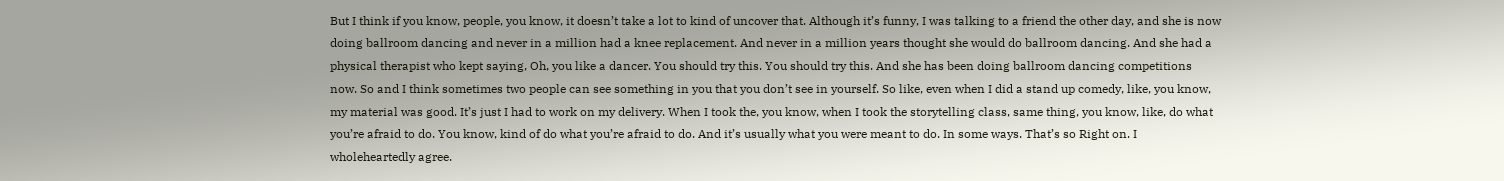But I think if you know, people, you know, it doesn’t take a lot to kind of uncover that. Although it’s funny, I was talking to a friend the other day, and she is now doing ballroom dancing and never in a million had a knee replacement. And never in a million years thought she would do ballroom dancing. And she had a physical therapist who kept saying, Oh, you like a dancer. You should try this. You should try this. And she has been doing ballroom dancing competitions now. So and I think sometimes two people can see something in you that you don’t see in yourself. So like, even when I did a stand up comedy, like, you know, my material was good. It’s just I had to work on my delivery. When I took the, you know, when I took the storytelling class, same thing, you know, like, do what you’re afraid to do. You know, kind of do what you’re afraid to do. And it’s usually what you were meant to do. In some ways. That’s so Right on. I wholeheartedly agree.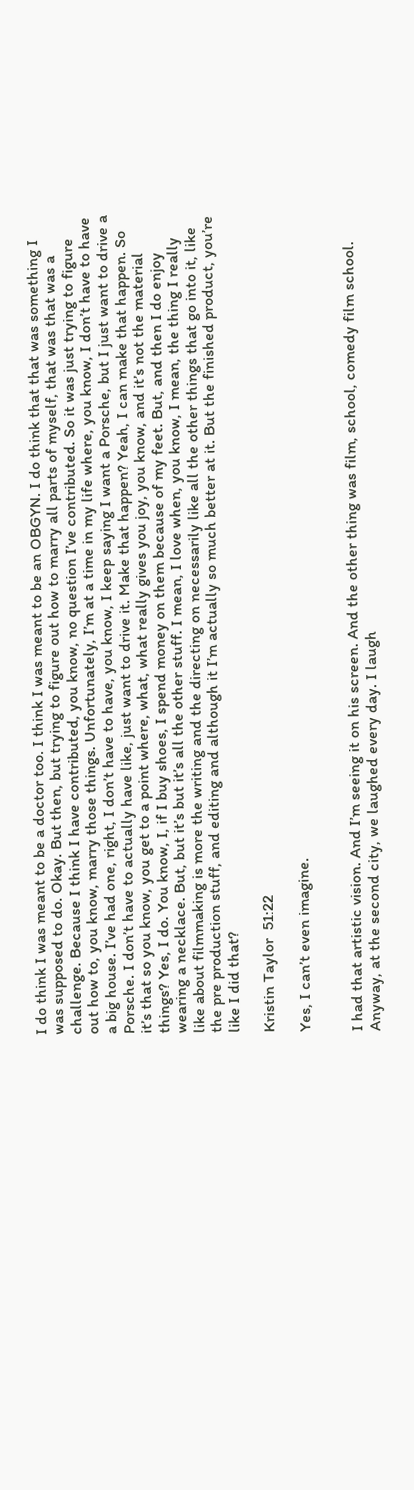I do think I was meant to be a doctor too. I think I was meant to be an OBGYN. I do think that that was something I was supposed to do. Okay. But then, but trying to figure out how to marry all parts of myself, that was that was a challenge. Because I think I have contributed, you know, no question I’ve contributed. So it was just trying to figure out how to, you know, marry those things. Unfortunately, I’m at a time in my life where, you know, I don’t have to have a big house. I’ve had one, right, I don’t have to have, you know, I keep saying I want a Porsche, but I just want to drive a Porsche. I don’t have to actually have like, just want to drive it. Make that happen? Yeah, I can make that happen. So it’s that so you know, you get to a point where, what, what really gives you joy, you know, and it’s not the material things? Yes, I do. You know, I, if I buy shoes, I spend money on them because of my feet. But, and then I do enjoy wearing a necklace. But, but it’s but it’s all the other stuff. I mean, I love when, you know, I mean, the thing I really like about filmmaking is more the writing and the directing on necessarily like all the other things that go into it, like the pre production stuff, and editing and although it I’m actually so much better at it. But the finished product, you’re like I did that?

Kristin Taylor  51:22

Yes, I can’t even imagine.


I had that artistic vision. And I’m seeing it on his screen. And the other thing was film, school, comedy film school. Anyway, at the second city, we laughed every day. I laugh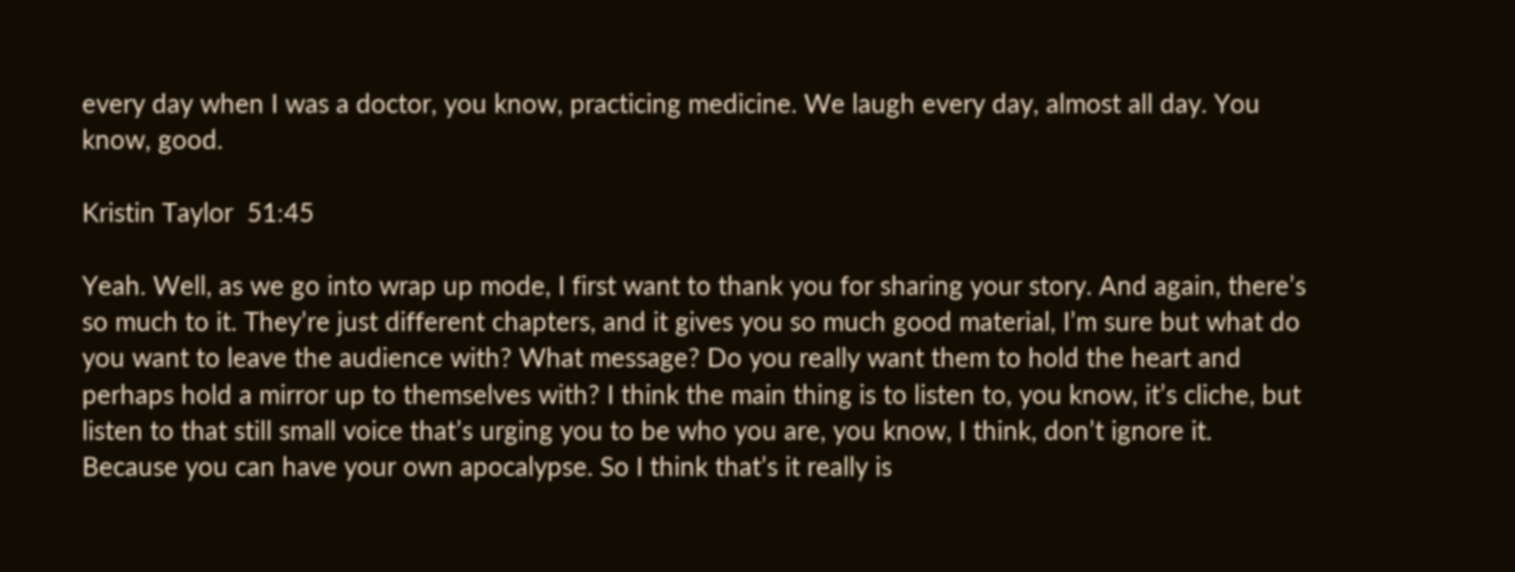every day when I was a doctor, you know, practicing medicine. We laugh every day, almost all day. You know, good.

Kristin Taylor  51:45

Yeah. Well, as we go into wrap up mode, I first want to thank you for sharing your story. And again, there’s so much to it. They’re just different chapters, and it gives you so much good material, I’m sure but what do you want to leave the audience with? What message? Do you really want them to hold the heart and perhaps hold a mirror up to themselves with? I think the main thing is to listen to, you know, it’s cliche, but listen to that still small voice that’s urging you to be who you are, you know, I think, don’t ignore it. Because you can have your own apocalypse. So I think that’s it really is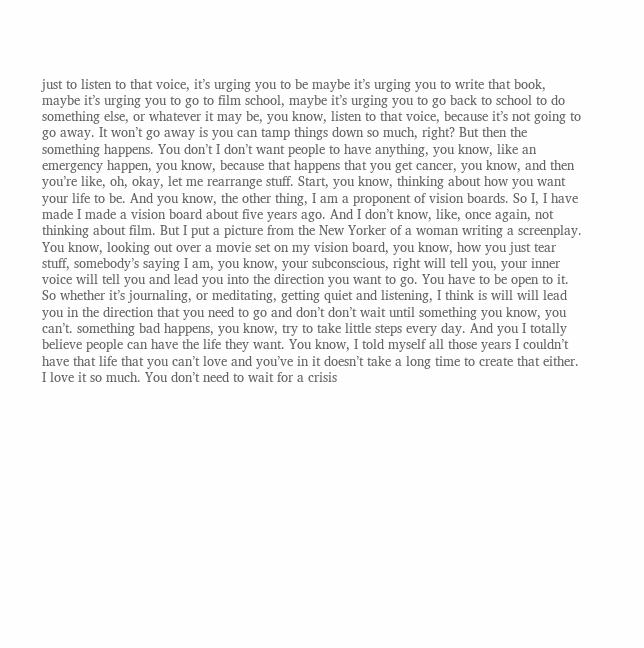just to listen to that voice, it’s urging you to be maybe it’s urging you to write that book, maybe it’s urging you to go to film school, maybe it’s urging you to go back to school to do something else, or whatever it may be, you know, listen to that voice, because it’s not going to go away. It won’t go away is you can tamp things down so much, right? But then the something happens. You don’t I don’t want people to have anything, you know, like an emergency happen, you know, because that happens that you get cancer, you know, and then you’re like, oh, okay, let me rearrange stuff. Start, you know, thinking about how you want your life to be. And you know, the other thing, I am a proponent of vision boards. So I, I have made I made a vision board about five years ago. And I don’t know, like, once again, not thinking about film. But I put a picture from the New Yorker of a woman writing a screenplay. You know, looking out over a movie set on my vision board, you know, how you just tear stuff, somebody’s saying I am, you know, your subconscious, right will tell you, your inner voice will tell you and lead you into the direction you want to go. You have to be open to it. So whether it’s journaling, or meditating, getting quiet and listening, I think is will will lead you in the direction that you need to go and don’t don’t wait until something you know, you can’t. something bad happens, you know, try to take little steps every day. And you I totally believe people can have the life they want. You know, I told myself all those years I couldn’t have that life that you can’t love and you’ve in it doesn’t take a long time to create that either. I love it so much. You don’t need to wait for a crisis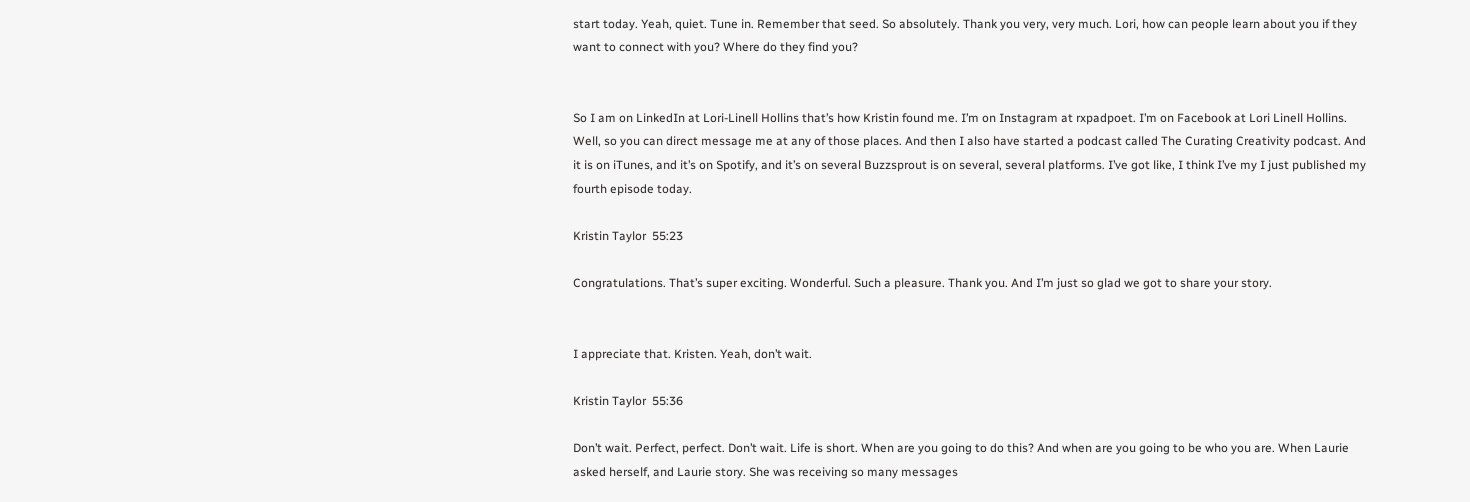start today. Yeah, quiet. Tune in. Remember that seed. So absolutely. Thank you very, very much. Lori, how can people learn about you if they want to connect with you? Where do they find you?


So I am on LinkedIn at Lori-Linell Hollins that’s how Kristin found me. I’m on Instagram at rxpadpoet. I’m on Facebook at Lori Linell Hollins. Well, so you can direct message me at any of those places. And then I also have started a podcast called The Curating Creativity podcast. And it is on iTunes, and it’s on Spotify, and it’s on several Buzzsprout is on several, several platforms. I’ve got like, I think I’ve my I just published my fourth episode today.

Kristin Taylor  55:23

Congratulations. That’s super exciting. Wonderful. Such a pleasure. Thank you. And I’m just so glad we got to share your story.


I appreciate that. Kristen. Yeah, don’t wait.

Kristin Taylor  55:36

Don’t wait. Perfect, perfect. Don’t wait. Life is short. When are you going to do this? And when are you going to be who you are. When Laurie asked herself, and Laurie story. She was receiving so many messages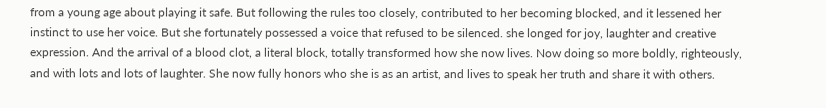from a young age about playing it safe. But following the rules too closely, contributed to her becoming blocked, and it lessened her instinct to use her voice. But she fortunately possessed a voice that refused to be silenced. she longed for joy, laughter and creative expression. And the arrival of a blood clot, a literal block, totally transformed how she now lives. Now doing so more boldly, righteously, and with lots and lots of laughter. She now fully honors who she is as an artist, and lives to speak her truth and share it with others.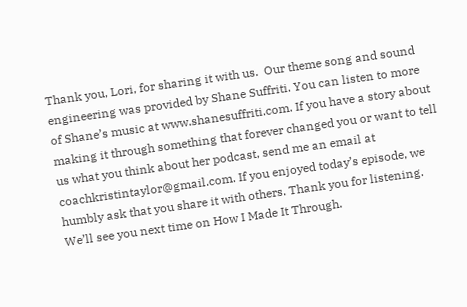Thank you, Lori, for sharing it with us.  Our theme song and sound engineering was provided by Shane Suffriti. You can listen to more of Shane’s music at www.shanesuffriti.com. If you have a story about making it through something that forever changed you or want to tell us what you think about her podcast, send me an email at coachkristintaylor@gmail.com. If you enjoyed today’s episode, we humbly ask that you share it with others. Thank you for listening. We’ll see you next time on How I Made It Through.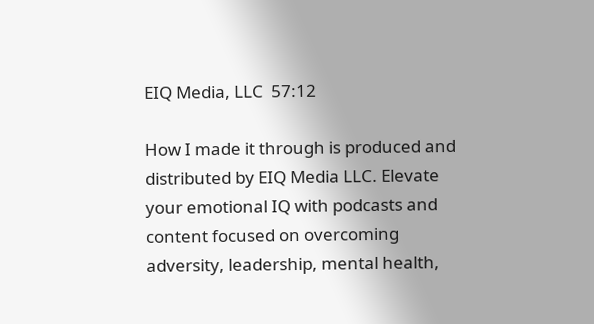EIQ Media, LLC  57:12

How I made it through is produced and distributed by EIQ Media LLC. Elevate your emotional IQ with podcasts and content focused on overcoming adversity, leadership, mental health,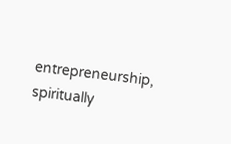entrepreneurship, spiritually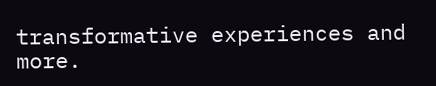transformative experiences and more.